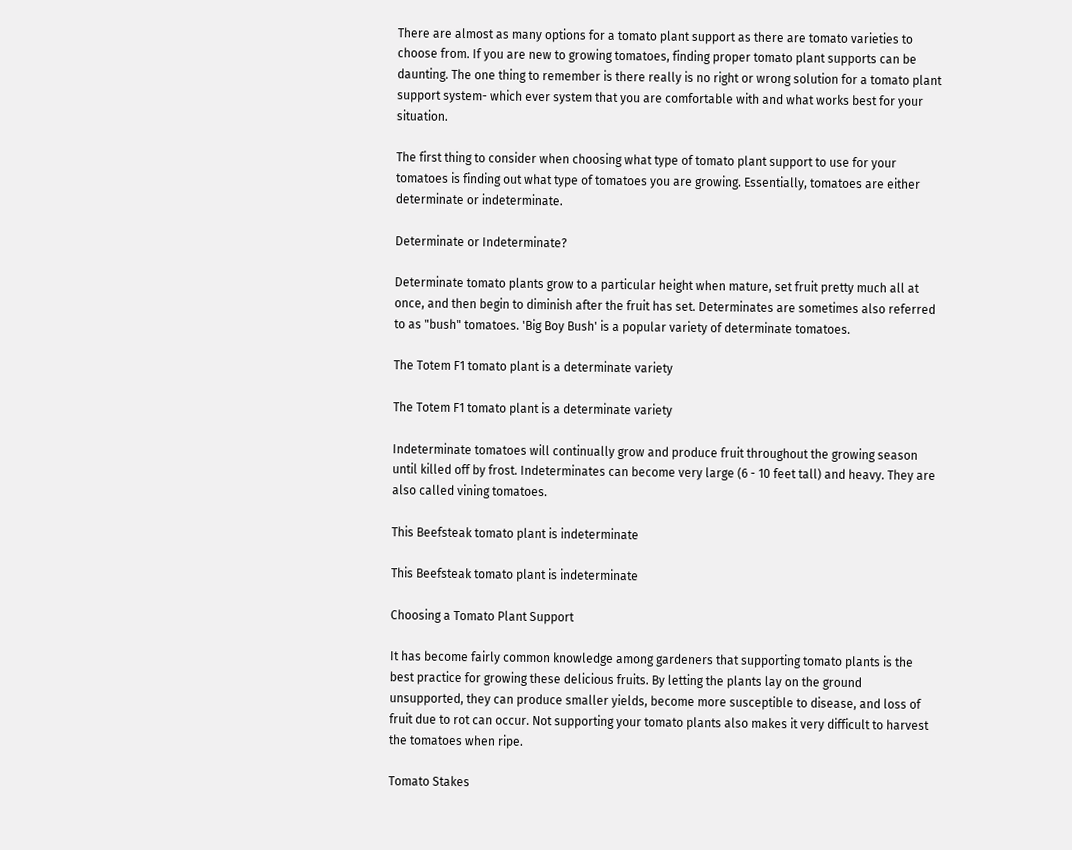There are almost as many options for a tomato plant support as there are tomato varieties to choose from. If you are new to growing tomatoes, finding proper tomato plant supports can be daunting. The one thing to remember is there really is no right or wrong solution for a tomato plant support system- which ever system that you are comfortable with and what works best for your situation.

The first thing to consider when choosing what type of tomato plant support to use for your tomatoes is finding out what type of tomatoes you are growing. Essentially, tomatoes are either determinate or indeterminate.

Determinate or Indeterminate?

Determinate tomato plants grow to a particular height when mature, set fruit pretty much all at once, and then begin to diminish after the fruit has set. Determinates are sometimes also referred to as "bush" tomatoes. 'Big Boy Bush' is a popular variety of determinate tomatoes.

The Totem F1 tomato plant is a determinate variety

The Totem F1 tomato plant is a determinate variety

Indeterminate tomatoes will continually grow and produce fruit throughout the growing season until killed off by frost. Indeterminates can become very large (6 - 10 feet tall) and heavy. They are also called vining tomatoes.

This Beefsteak tomato plant is indeterminate

This Beefsteak tomato plant is indeterminate

Choosing a Tomato Plant Support

It has become fairly common knowledge among gardeners that supporting tomato plants is the best practice for growing these delicious fruits. By letting the plants lay on the ground unsupported, they can produce smaller yields, become more susceptible to disease, and loss of fruit due to rot can occur. Not supporting your tomato plants also makes it very difficult to harvest the tomatoes when ripe.

Tomato Stakes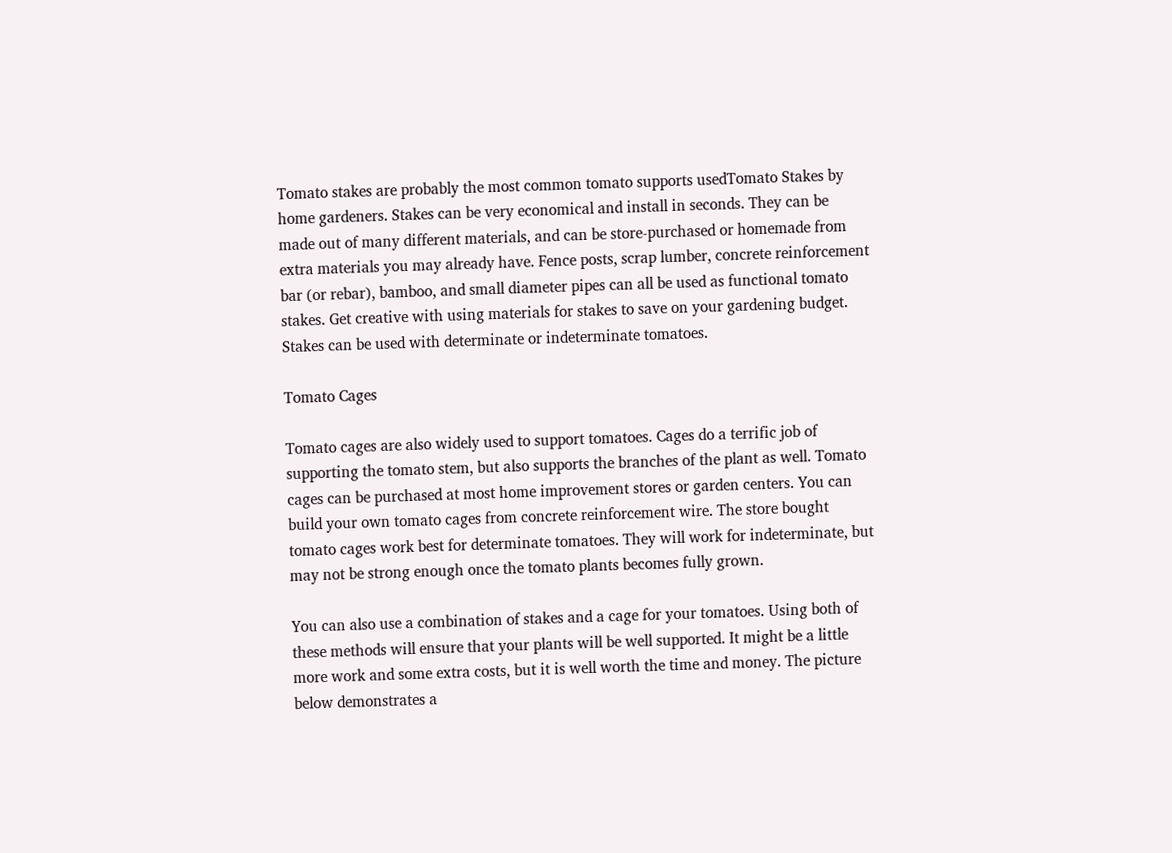Tomato stakes are probably the most common tomato supports usedTomato Stakes by home gardeners. Stakes can be very economical and install in seconds. They can be made out of many different materials, and can be store-purchased or homemade from extra materials you may already have. Fence posts, scrap lumber, concrete reinforcement bar (or rebar), bamboo, and small diameter pipes can all be used as functional tomato stakes. Get creative with using materials for stakes to save on your gardening budget. Stakes can be used with determinate or indeterminate tomatoes.

Tomato Cages

Tomato cages are also widely used to support tomatoes. Cages do a terrific job of supporting the tomato stem, but also supports the branches of the plant as well. Tomato cages can be purchased at most home improvement stores or garden centers. You can build your own tomato cages from concrete reinforcement wire. The store bought tomato cages work best for determinate tomatoes. They will work for indeterminate, but may not be strong enough once the tomato plants becomes fully grown.

You can also use a combination of stakes and a cage for your tomatoes. Using both of these methods will ensure that your plants will be well supported. It might be a little more work and some extra costs, but it is well worth the time and money. The picture below demonstrates a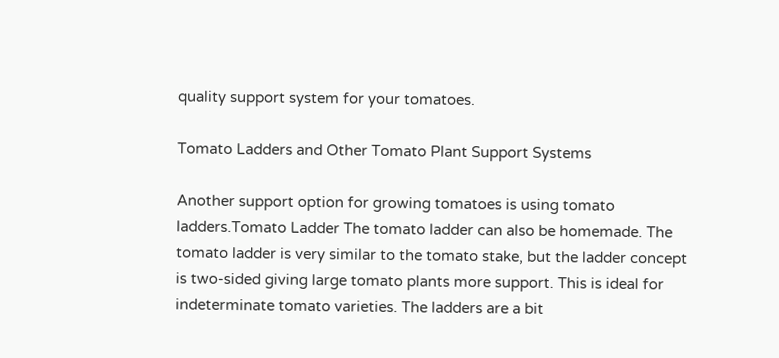quality support system for your tomatoes.

Tomato Ladders and Other Tomato Plant Support Systems

Another support option for growing tomatoes is using tomato ladders.Tomato Ladder The tomato ladder can also be homemade. The tomato ladder is very similar to the tomato stake, but the ladder concept is two-sided giving large tomato plants more support. This is ideal for indeterminate tomato varieties. The ladders are a bit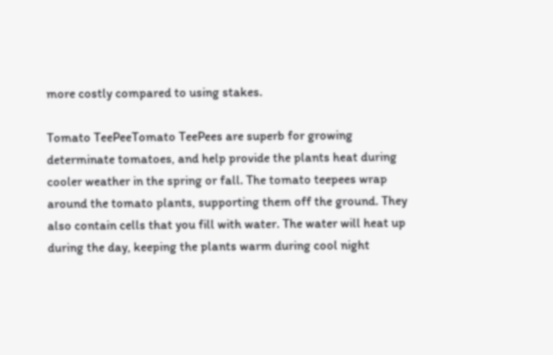more costly compared to using stakes.

Tomato TeePeeTomato TeePees are superb for growing determinate tomatoes, and help provide the plants heat during cooler weather in the spring or fall. The tomato teepees wrap around the tomato plants, supporting them off the ground. They also contain cells that you fill with water. The water will heat up during the day, keeping the plants warm during cool night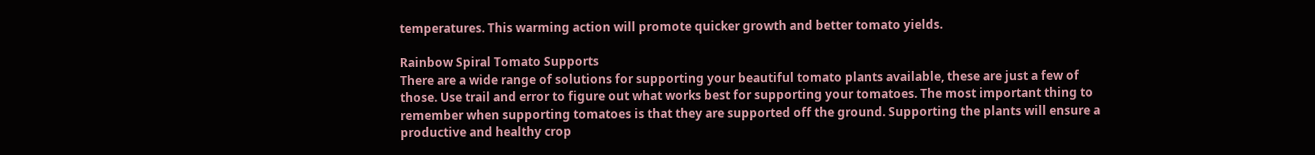temperatures. This warming action will promote quicker growth and better tomato yields.

Rainbow Spiral Tomato Supports
There are a wide range of solutions for supporting your beautiful tomato plants available, these are just a few of those. Use trail and error to figure out what works best for supporting your tomatoes. The most important thing to remember when supporting tomatoes is that they are supported off the ground. Supporting the plants will ensure a productive and healthy crop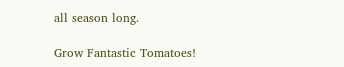all season long.

Grow Fantastic Tomatoes!